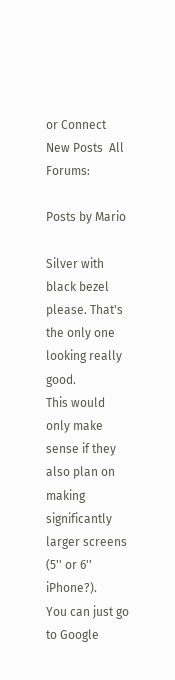or Connect
New Posts  All Forums:

Posts by Mario

Silver with black bezel please. That's the only one looking really good.
This would only make sense if they also plan on making significantly larger screens (5'' or 6'' iPhone?).
You can just go to Google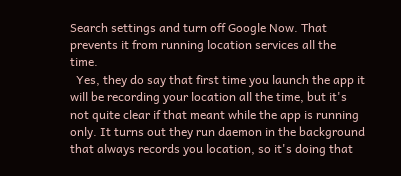Search settings and turn off Google Now. That prevents it from running location services all the time.
  Yes, they do say that first time you launch the app it will be recording your location all the time, but it's not quite clear if that meant while the app is running only. It turns out they run daemon in the background that always records you location, so it's doing that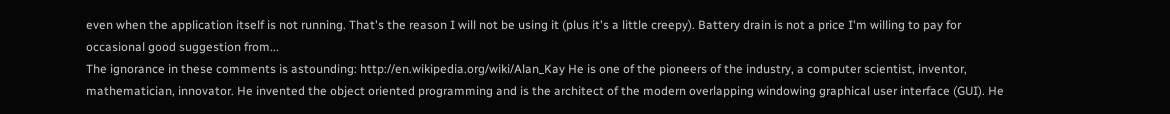even when the application itself is not running. That's the reason I will not be using it (plus it's a little creepy). Battery drain is not a price I'm willing to pay for occasional good suggestion from...
The ignorance in these comments is astounding: http://en.wikipedia.org/wiki/Alan_Kay He is one of the pioneers of the industry, a computer scientist, inventor, mathematician, innovator. He invented the object oriented programming and is the architect of the modern overlapping windowing graphical user interface (GUI). He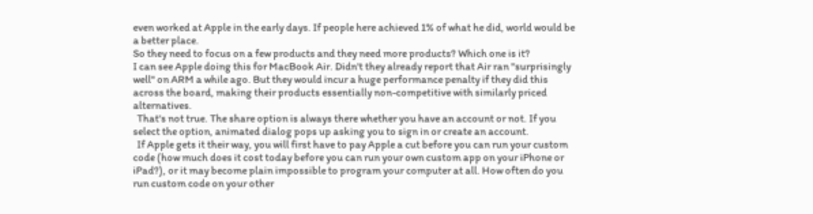even worked at Apple in the early days. If people here achieved 1% of what he did, world would be a better place.
So they need to focus on a few products and they need more products? Which one is it?
I can see Apple doing this for MacBook Air. Didn't they already report that Air ran "surprisingly well" on ARM a while ago. But they would incur a huge performance penalty if they did this across the board, making their products essentially non-competitive with similarly priced alternatives.
  That's not true. The share option is always there whether you have an account or not. If you select the option, animated dialog pops up asking you to sign in or create an account.
  If Apple gets it their way, you will first have to pay Apple a cut before you can run your custom code (how much does it cost today before you can run your own custom app on your iPhone or iPad?), or it may become plain impossible to program your computer at all. How often do you run custom code on your other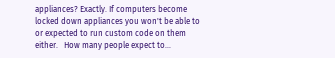appliances? Exactly. If computers become locked down appliances you won't be able to or expected to run custom code on them either.   How many people expect to...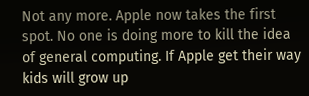Not any more. Apple now takes the first spot. No one is doing more to kill the idea of general computing. If Apple get their way kids will grow up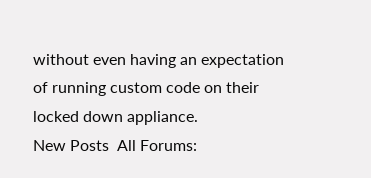without even having an expectation of running custom code on their locked down appliance.
New Posts  All Forums: